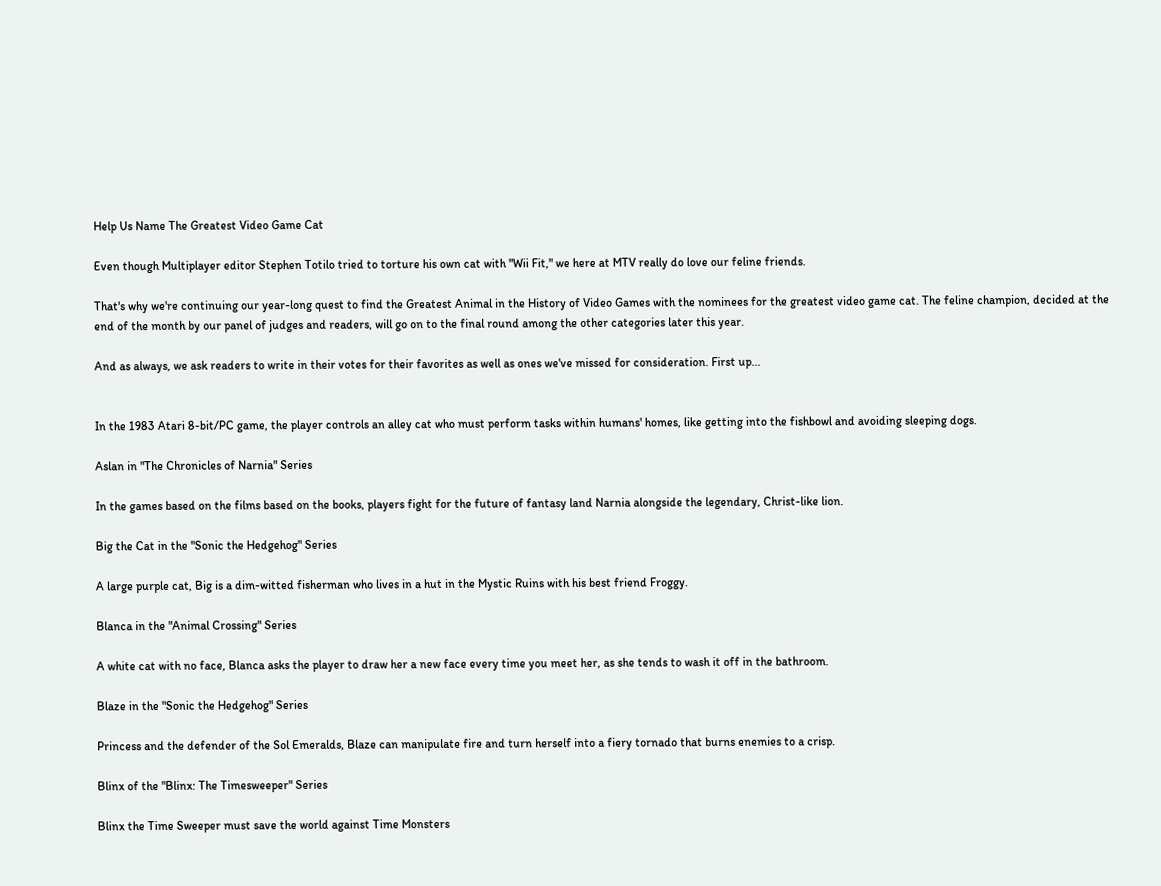Help Us Name The Greatest Video Game Cat

Even though Multiplayer editor Stephen Totilo tried to torture his own cat with "Wii Fit," we here at MTV really do love our feline friends.

That's why we're continuing our year-long quest to find the Greatest Animal in the History of Video Games with the nominees for the greatest video game cat. The feline champion, decided at the end of the month by our panel of judges and readers, will go on to the final round among the other categories later this year.

And as always, we ask readers to write in their votes for their favorites as well as ones we've missed for consideration. First up...


In the 1983 Atari 8-bit/PC game, the player controls an alley cat who must perform tasks within humans' homes, like getting into the fishbowl and avoiding sleeping dogs.

Aslan in "The Chronicles of Narnia" Series

In the games based on the films based on the books, players fight for the future of fantasy land Narnia alongside the legendary, Christ-like lion.

Big the Cat in the "Sonic the Hedgehog" Series

A large purple cat, Big is a dim-witted fisherman who lives in a hut in the Mystic Ruins with his best friend Froggy.

Blanca in the "Animal Crossing" Series

A white cat with no face, Blanca asks the player to draw her a new face every time you meet her, as she tends to wash it off in the bathroom.

Blaze in the "Sonic the Hedgehog" Series

Princess and the defender of the Sol Emeralds, Blaze can manipulate fire and turn herself into a fiery tornado that burns enemies to a crisp.

Blinx of the "Blinx: The Timesweeper" Series

Blinx the Time Sweeper must save the world against Time Monsters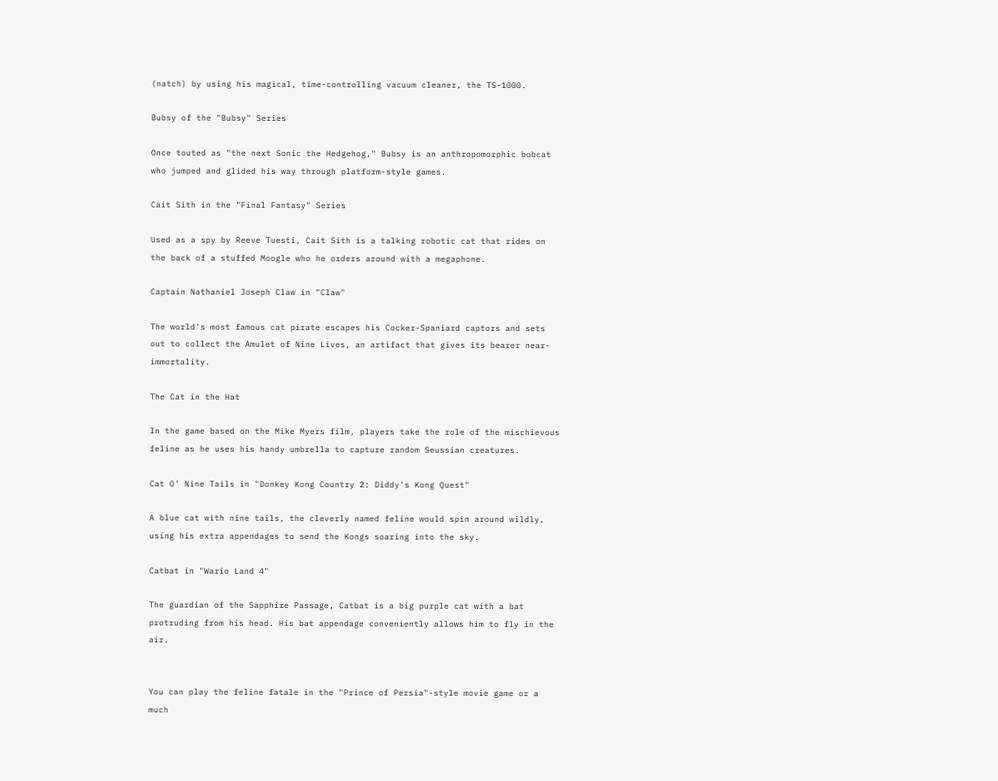(natch) by using his magical, time-controlling vacuum cleaner, the TS-1000.

Bubsy of the "Bubsy" Series

Once touted as "the next Sonic the Hedgehog," Bubsy is an anthropomorphic bobcat who jumped and glided his way through platform-style games.

Cait Sith in the "Final Fantasy" Series

Used as a spy by Reeve Tuesti, Cait Sith is a talking robotic cat that rides on the back of a stuffed Moogle who he orders around with a megaphone.

Captain Nathaniel Joseph Claw in "Claw"

The world's most famous cat pirate escapes his Cocker-Spaniard captors and sets out to collect the Amulet of Nine Lives, an artifact that gives its bearer near-immortality.

The Cat in the Hat

In the game based on the Mike Myers film, players take the role of the mischievous feline as he uses his handy umbrella to capture random Seussian creatures.

Cat O' Nine Tails in "Donkey Kong Country 2: Diddy's Kong Quest"

A blue cat with nine tails, the cleverly named feline would spin around wildly, using his extra appendages to send the Kongs soaring into the sky.

Catbat in "Wario Land 4"

The guardian of the Sapphire Passage, Catbat is a big purple cat with a bat protruding from his head. His bat appendage conveniently allows him to fly in the air.


You can play the feline fatale in the "Prince of Persia"-style movie game or a much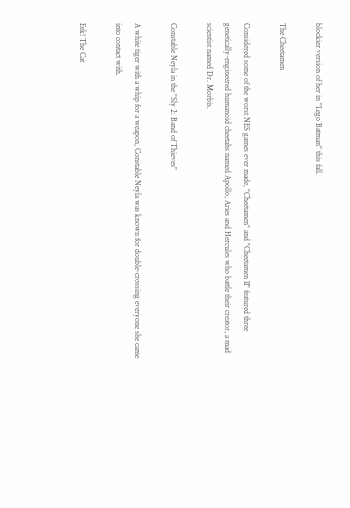blockier version of her in "Lego Batman" this fall.

The Cheetamen

Considered some of the worst NES games ever made, "Cheetamen" and "Cheetamen II" featured three genetically-engineered humanoid cheetahs named Apollo, Aries and Hercules who battle their creator, a mad scientist named Dr. Morbis.

Constable Neyla in the "Sly 2: Band of Thieves"

A white tiger with a whip for a weapon, Constable Neyla was known for double-crossing everyone she came into contact with.

Eek! The Cat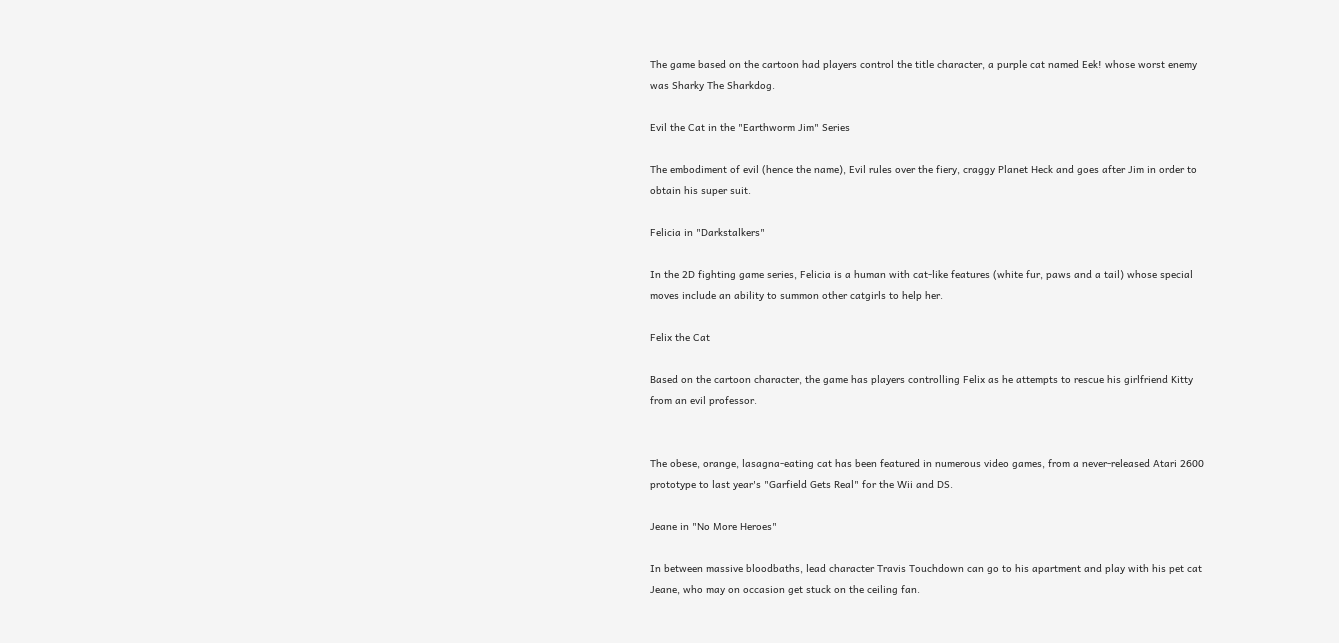The game based on the cartoon had players control the title character, a purple cat named Eek! whose worst enemy was Sharky The Sharkdog.

Evil the Cat in the "Earthworm Jim" Series

The embodiment of evil (hence the name), Evil rules over the fiery, craggy Planet Heck and goes after Jim in order to obtain his super suit.

Felicia in "Darkstalkers"

In the 2D fighting game series, Felicia is a human with cat-like features (white fur, paws and a tail) whose special moves include an ability to summon other catgirls to help her.

Felix the Cat

Based on the cartoon character, the game has players controlling Felix as he attempts to rescue his girlfriend Kitty from an evil professor.


The obese, orange, lasagna-eating cat has been featured in numerous video games, from a never-released Atari 2600 prototype to last year's "Garfield Gets Real" for the Wii and DS.

Jeane in "No More Heroes"

In between massive bloodbaths, lead character Travis Touchdown can go to his apartment and play with his pet cat Jeane, who may on occasion get stuck on the ceiling fan.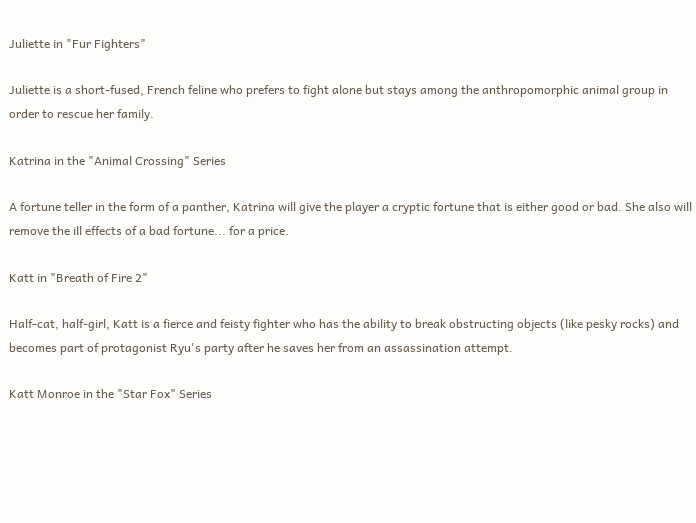Juliette in "Fur Fighters"

Juliette is a short-fused, French feline who prefers to fight alone but stays among the anthropomorphic animal group in order to rescue her family.

Katrina in the "Animal Crossing" Series

A fortune teller in the form of a panther, Katrina will give the player a cryptic fortune that is either good or bad. She also will remove the ill effects of a bad fortune... for a price.

Katt in "Breath of Fire 2"

Half-cat, half-girl, Katt is a fierce and feisty fighter who has the ability to break obstructing objects (like pesky rocks) and becomes part of protagonist Ryu's party after he saves her from an assassination attempt.

Katt Monroe in the "Star Fox" Series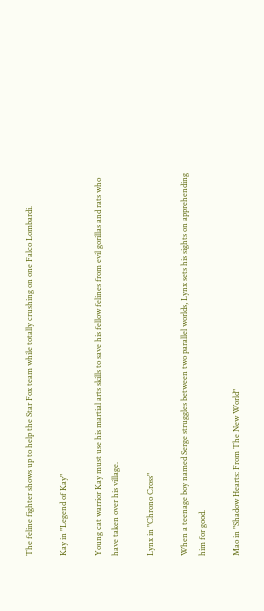The feline fighter shows up to help the Star Fox team while totally crushing on one Falco Lombardi.

Kay in "Legend of Kay"

Young cat warrior Kay must use his martial arts skills to save his fellow felines from evil gorillas and rats who have taken over his village.

Lynx in "Chrono Cross"

When a teenage boy named Serge struggles between two parallel worlds, Lynx sets his sights on apprehending him for good.

Mao in "Shadow Hearts: From The New World"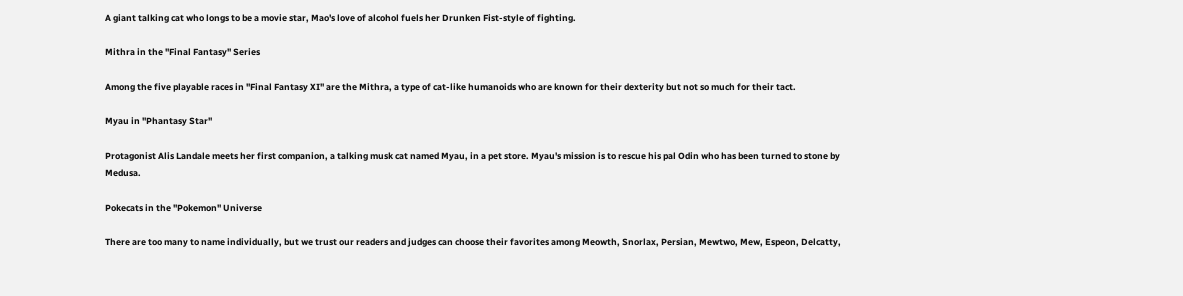A giant talking cat who longs to be a movie star, Mao's love of alcohol fuels her Drunken Fist-style of fighting.

Mithra in the "Final Fantasy" Series

Among the five playable races in "Final Fantasy XI" are the Mithra, a type of cat-like humanoids who are known for their dexterity but not so much for their tact.

Myau in "Phantasy Star"

Protagonist Alis Landale meets her first companion, a talking musk cat named Myau, in a pet store. Myau's mission is to rescue his pal Odin who has been turned to stone by Medusa.

Pokecats in the "Pokemon" Universe

There are too many to name individually, but we trust our readers and judges can choose their favorites among Meowth, Snorlax, Persian, Mewtwo, Mew, Espeon, Delcatty,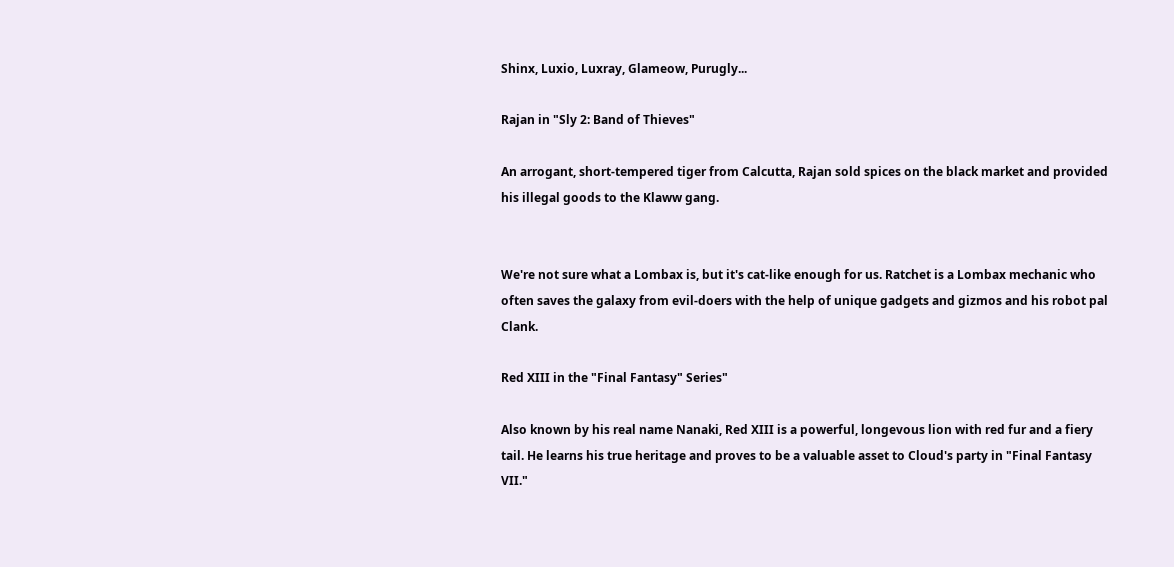Shinx, Luxio, Luxray, Glameow, Purugly...

Rajan in "Sly 2: Band of Thieves"

An arrogant, short-tempered tiger from Calcutta, Rajan sold spices on the black market and provided his illegal goods to the Klaww gang.


We're not sure what a Lombax is, but it's cat-like enough for us. Ratchet is a Lombax mechanic who often saves the galaxy from evil-doers with the help of unique gadgets and gizmos and his robot pal Clank.

Red XIII in the "Final Fantasy" Series"

Also known by his real name Nanaki, Red XIII is a powerful, longevous lion with red fur and a fiery tail. He learns his true heritage and proves to be a valuable asset to Cloud's party in "Final Fantasy VII."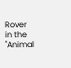Rover in the "Animal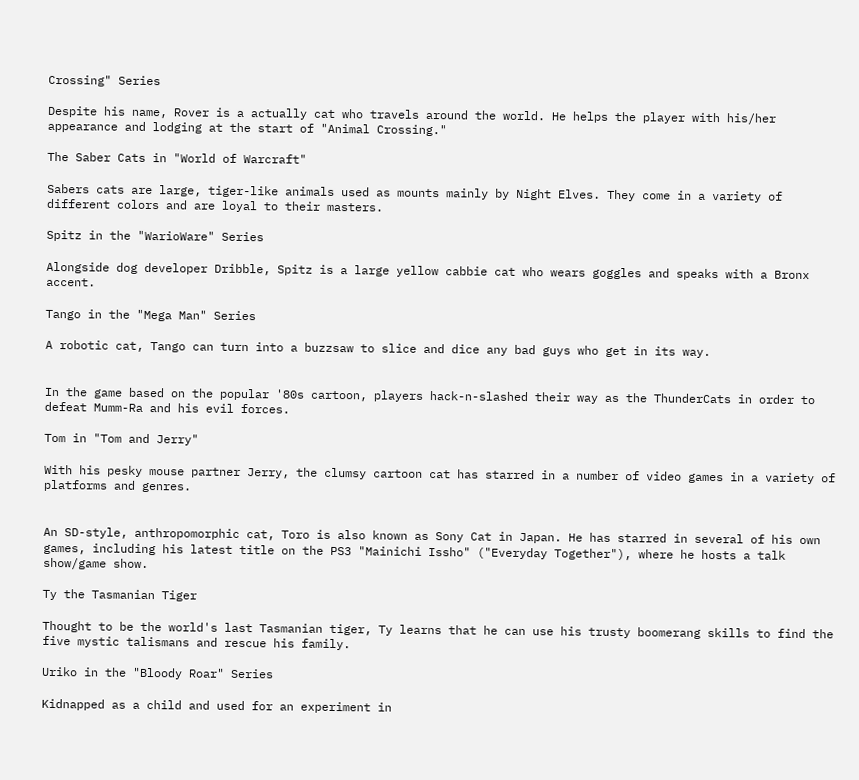Crossing" Series

Despite his name, Rover is a actually cat who travels around the world. He helps the player with his/her appearance and lodging at the start of "Animal Crossing."

The Saber Cats in "World of Warcraft"

Sabers cats are large, tiger-like animals used as mounts mainly by Night Elves. They come in a variety of different colors and are loyal to their masters.

Spitz in the "WarioWare" Series

Alongside dog developer Dribble, Spitz is a large yellow cabbie cat who wears goggles and speaks with a Bronx accent.

Tango in the "Mega Man" Series

A robotic cat, Tango can turn into a buzzsaw to slice and dice any bad guys who get in its way.


In the game based on the popular '80s cartoon, players hack-n-slashed their way as the ThunderCats in order to defeat Mumm-Ra and his evil forces.

Tom in "Tom and Jerry"

With his pesky mouse partner Jerry, the clumsy cartoon cat has starred in a number of video games in a variety of platforms and genres.


An SD-style, anthropomorphic cat, Toro is also known as Sony Cat in Japan. He has starred in several of his own games, including his latest title on the PS3 "Mainichi Issho" ("Everyday Together"), where he hosts a talk show/game show.

Ty the Tasmanian Tiger

Thought to be the world's last Tasmanian tiger, Ty learns that he can use his trusty boomerang skills to find the five mystic talismans and rescue his family.

Uriko in the "Bloody Roar" Series

Kidnapped as a child and used for an experiment in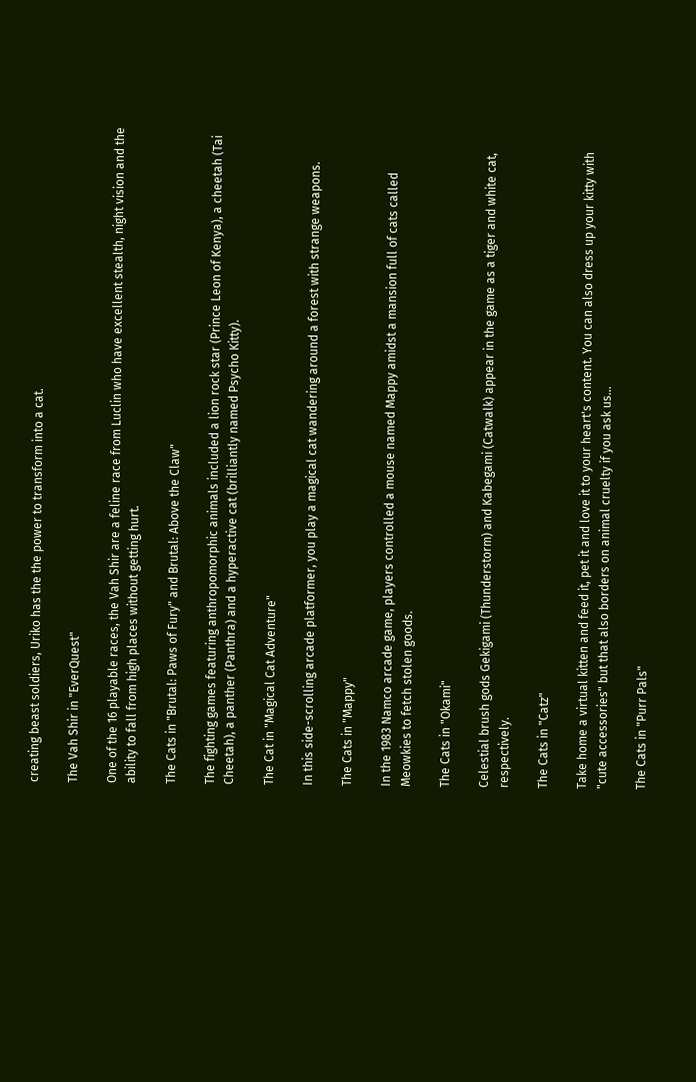creating beast soldiers, Uriko has the the power to transform into a cat.

The Vah Shir in "EverQuest"

One of the 16 playable races, the Vah Shir are a feline race from Luclin who have excellent stealth, night vision and the ability to fall from high places without getting hurt.

The Cats in "Brutal: Paws of Fury" and Brutal: Above the Claw"

The fighting games featuring anthropomorphic animals included a lion rock star (Prince Leon of Kenya), a cheetah (Tai Cheetah), a panther (Panthra) and a hyperactive cat (brilliantly named Psycho Kitty).

The Cat in "Magical Cat Adventure"

In this side-scrolling arcade platformer, you play a magical cat wandering around a forest with strange weapons.

The Cats in "Mappy"

In the 1983 Namco arcade game, players controlled a mouse named Mappy amidst a mansion full of cats called Meowkies to fetch stolen goods.

The Cats in "Okami"

Celestial brush gods Gekigami (Thunderstorm) and Kabegami (Catwalk) appear in the game as a tiger and white cat, respectively.

The Cats in "Catz"

Take home a virtual kitten and feed it, pet it and love it to your heart's content. You can also dress up your kitty with "cute accessories" but that also borders on animal cruelty if you ask us...

The Cats in "Purr Pals"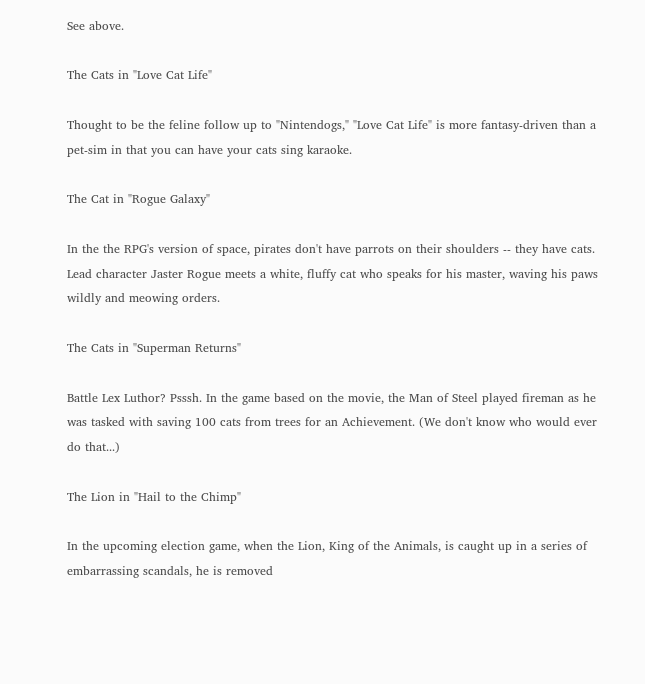See above.

The Cats in "Love Cat Life"

Thought to be the feline follow up to "Nintendogs," "Love Cat Life" is more fantasy-driven than a pet-sim in that you can have your cats sing karaoke.

The Cat in "Rogue Galaxy"

In the the RPG's version of space, pirates don't have parrots on their shoulders -- they have cats. Lead character Jaster Rogue meets a white, fluffy cat who speaks for his master, waving his paws wildly and meowing orders.

The Cats in "Superman Returns"

Battle Lex Luthor? Psssh. In the game based on the movie, the Man of Steel played fireman as he was tasked with saving 100 cats from trees for an Achievement. (We don't know who would ever do that...)

The Lion in "Hail to the Chimp"

In the upcoming election game, when the Lion, King of the Animals, is caught up in a series of embarrassing scandals, he is removed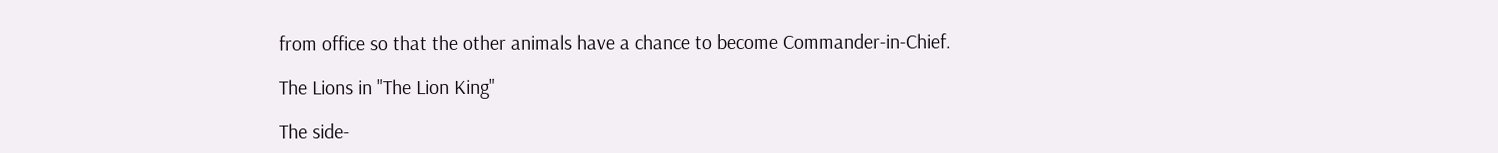from office so that the other animals have a chance to become Commander-in-Chief.

The Lions in "The Lion King"

The side-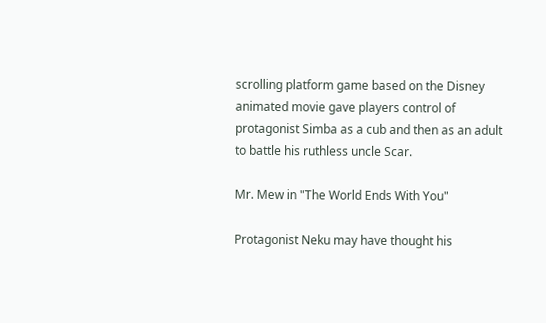scrolling platform game based on the Disney animated movie gave players control of protagonist Simba as a cub and then as an adult to battle his ruthless uncle Scar.

Mr. Mew in "The World Ends With You"

Protagonist Neku may have thought his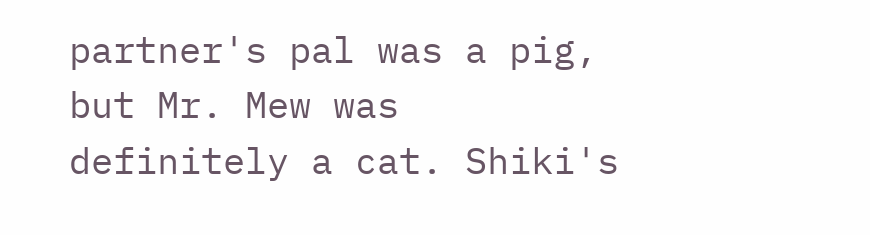partner's pal was a pig, but Mr. Mew was definitely a cat. Shiki's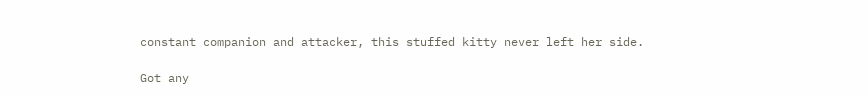constant companion and attacker, this stuffed kitty never left her side.

Got any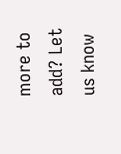more to add? Let us know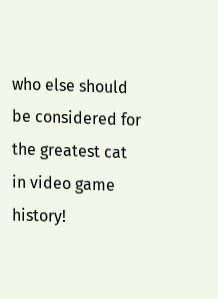who else should be considered for the greatest cat in video game history!